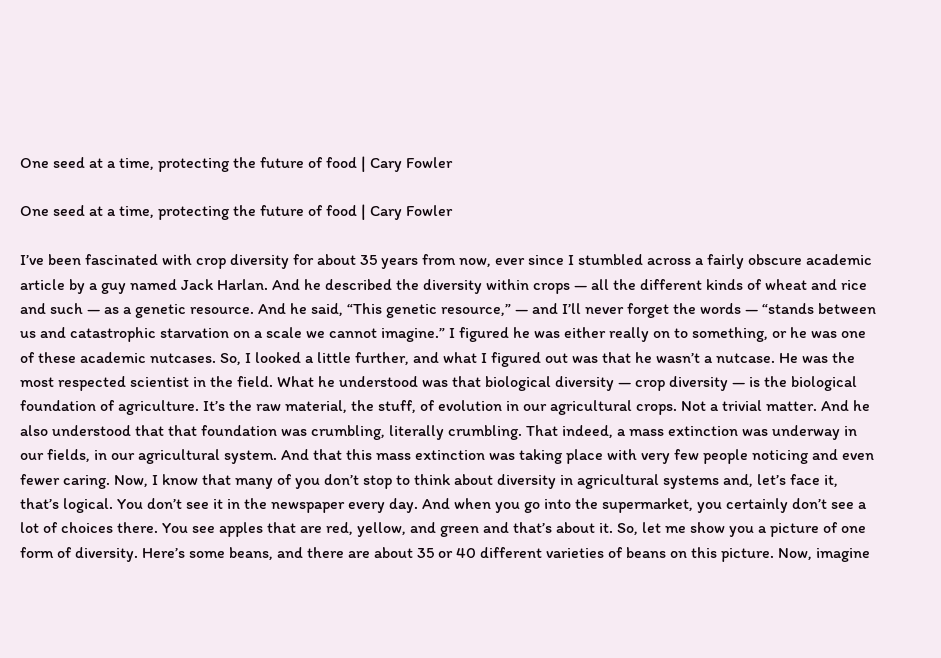One seed at a time, protecting the future of food | Cary Fowler

One seed at a time, protecting the future of food | Cary Fowler

I’ve been fascinated with crop diversity for about 35 years from now, ever since I stumbled across a fairly obscure academic article by a guy named Jack Harlan. And he described the diversity within crops — all the different kinds of wheat and rice and such — as a genetic resource. And he said, “This genetic resource,” — and I’ll never forget the words — “stands between us and catastrophic starvation on a scale we cannot imagine.” I figured he was either really on to something, or he was one of these academic nutcases. So, I looked a little further, and what I figured out was that he wasn’t a nutcase. He was the most respected scientist in the field. What he understood was that biological diversity — crop diversity — is the biological foundation of agriculture. It’s the raw material, the stuff, of evolution in our agricultural crops. Not a trivial matter. And he also understood that that foundation was crumbling, literally crumbling. That indeed, a mass extinction was underway in our fields, in our agricultural system. And that this mass extinction was taking place with very few people noticing and even fewer caring. Now, I know that many of you don’t stop to think about diversity in agricultural systems and, let’s face it, that’s logical. You don’t see it in the newspaper every day. And when you go into the supermarket, you certainly don’t see a lot of choices there. You see apples that are red, yellow, and green and that’s about it. So, let me show you a picture of one form of diversity. Here’s some beans, and there are about 35 or 40 different varieties of beans on this picture. Now, imagine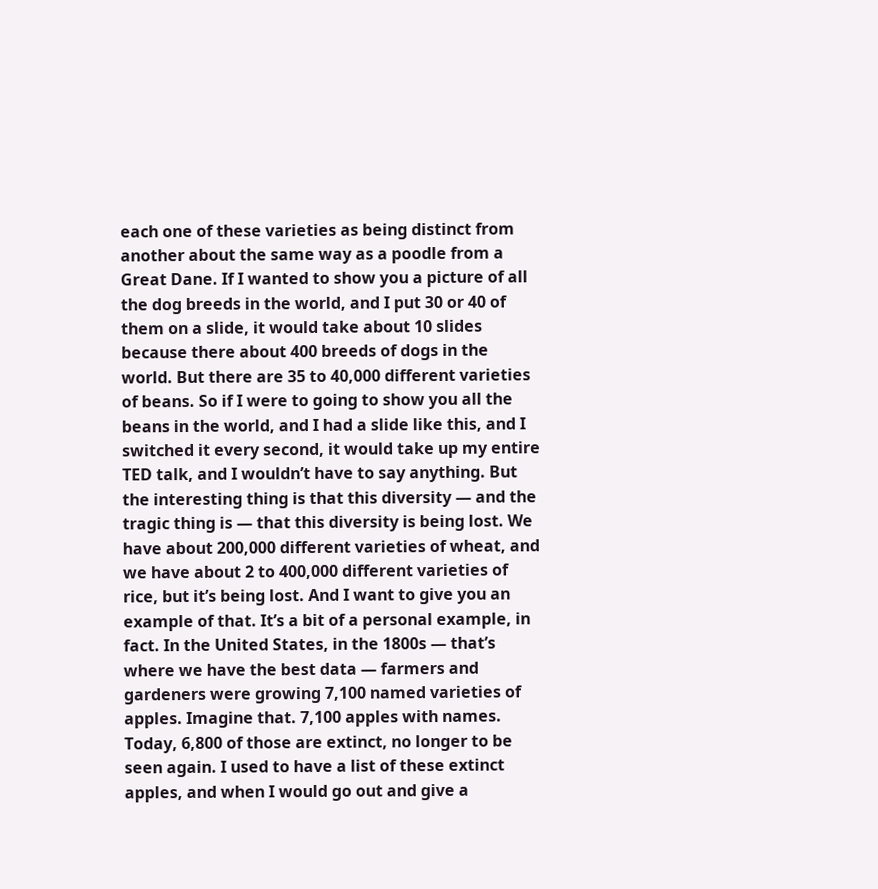each one of these varieties as being distinct from another about the same way as a poodle from a Great Dane. If I wanted to show you a picture of all the dog breeds in the world, and I put 30 or 40 of them on a slide, it would take about 10 slides because there about 400 breeds of dogs in the world. But there are 35 to 40,000 different varieties of beans. So if I were to going to show you all the beans in the world, and I had a slide like this, and I switched it every second, it would take up my entire TED talk, and I wouldn’t have to say anything. But the interesting thing is that this diversity — and the tragic thing is — that this diversity is being lost. We have about 200,000 different varieties of wheat, and we have about 2 to 400,000 different varieties of rice, but it’s being lost. And I want to give you an example of that. It’s a bit of a personal example, in fact. In the United States, in the 1800s — that’s where we have the best data — farmers and gardeners were growing 7,100 named varieties of apples. Imagine that. 7,100 apples with names. Today, 6,800 of those are extinct, no longer to be seen again. I used to have a list of these extinct apples, and when I would go out and give a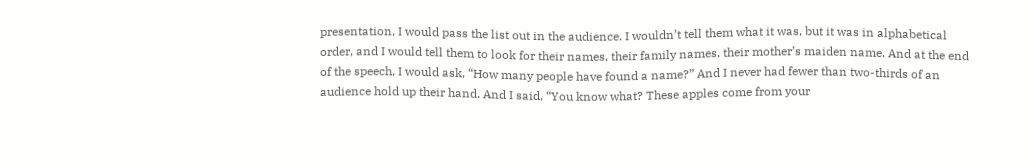presentation, I would pass the list out in the audience. I wouldn’t tell them what it was, but it was in alphabetical order, and I would tell them to look for their names, their family names, their mother’s maiden name. And at the end of the speech, I would ask, “How many people have found a name?” And I never had fewer than two-thirds of an audience hold up their hand. And I said, “You know what? These apples come from your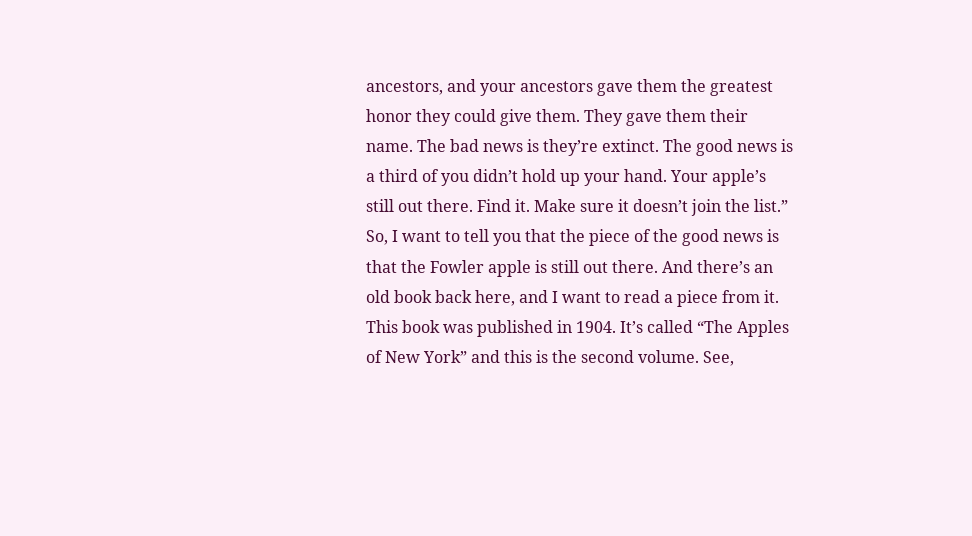ancestors, and your ancestors gave them the greatest honor they could give them. They gave them their name. The bad news is they’re extinct. The good news is a third of you didn’t hold up your hand. Your apple’s still out there. Find it. Make sure it doesn’t join the list.” So, I want to tell you that the piece of the good news is that the Fowler apple is still out there. And there’s an old book back here, and I want to read a piece from it. This book was published in 1904. It’s called “The Apples of New York” and this is the second volume. See,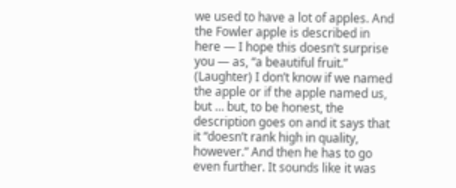we used to have a lot of apples. And the Fowler apple is described in here — I hope this doesn’t surprise you — as, “a beautiful fruit.” (Laughter) I don’t know if we named the apple or if the apple named us, but … but, to be honest, the description goes on and it says that it “doesn’t rank high in quality, however.” And then he has to go even further. It sounds like it was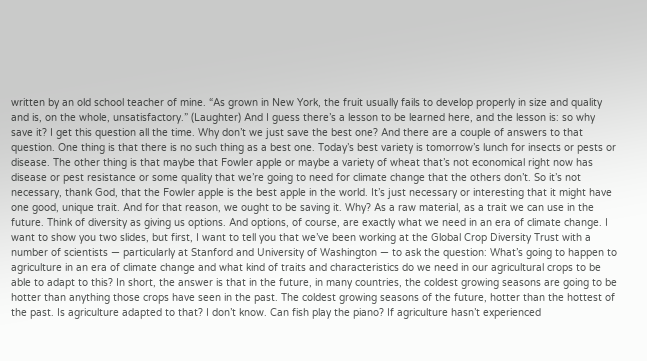written by an old school teacher of mine. “As grown in New York, the fruit usually fails to develop properly in size and quality and is, on the whole, unsatisfactory.” (Laughter) And I guess there’s a lesson to be learned here, and the lesson is: so why save it? I get this question all the time. Why don’t we just save the best one? And there are a couple of answers to that question. One thing is that there is no such thing as a best one. Today’s best variety is tomorrow’s lunch for insects or pests or disease. The other thing is that maybe that Fowler apple or maybe a variety of wheat that’s not economical right now has disease or pest resistance or some quality that we’re going to need for climate change that the others don’t. So it’s not necessary, thank God, that the Fowler apple is the best apple in the world. It’s just necessary or interesting that it might have one good, unique trait. And for that reason, we ought to be saving it. Why? As a raw material, as a trait we can use in the future. Think of diversity as giving us options. And options, of course, are exactly what we need in an era of climate change. I want to show you two slides, but first, I want to tell you that we’ve been working at the Global Crop Diversity Trust with a number of scientists — particularly at Stanford and University of Washington — to ask the question: What’s going to happen to agriculture in an era of climate change and what kind of traits and characteristics do we need in our agricultural crops to be able to adapt to this? In short, the answer is that in the future, in many countries, the coldest growing seasons are going to be hotter than anything those crops have seen in the past. The coldest growing seasons of the future, hotter than the hottest of the past. Is agriculture adapted to that? I don’t know. Can fish play the piano? If agriculture hasn’t experienced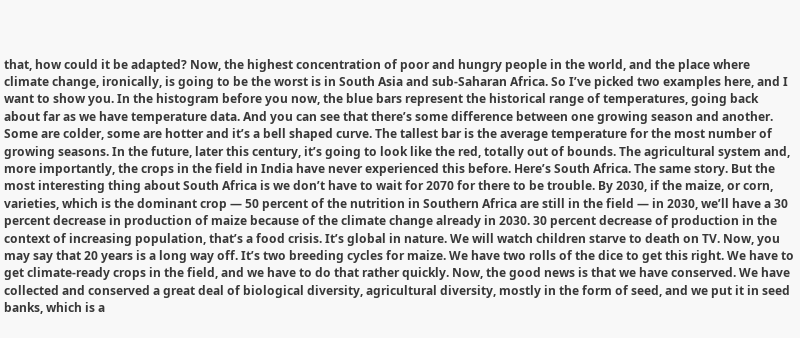that, how could it be adapted? Now, the highest concentration of poor and hungry people in the world, and the place where climate change, ironically, is going to be the worst is in South Asia and sub-Saharan Africa. So I’ve picked two examples here, and I want to show you. In the histogram before you now, the blue bars represent the historical range of temperatures, going back about far as we have temperature data. And you can see that there’s some difference between one growing season and another. Some are colder, some are hotter and it’s a bell shaped curve. The tallest bar is the average temperature for the most number of growing seasons. In the future, later this century, it’s going to look like the red, totally out of bounds. The agricultural system and, more importantly, the crops in the field in India have never experienced this before. Here’s South Africa. The same story. But the most interesting thing about South Africa is we don’t have to wait for 2070 for there to be trouble. By 2030, if the maize, or corn, varieties, which is the dominant crop — 50 percent of the nutrition in Southern Africa are still in the field — in 2030, we’ll have a 30 percent decrease in production of maize because of the climate change already in 2030. 30 percent decrease of production in the context of increasing population, that’s a food crisis. It’s global in nature. We will watch children starve to death on TV. Now, you may say that 20 years is a long way off. It’s two breeding cycles for maize. We have two rolls of the dice to get this right. We have to get climate-ready crops in the field, and we have to do that rather quickly. Now, the good news is that we have conserved. We have collected and conserved a great deal of biological diversity, agricultural diversity, mostly in the form of seed, and we put it in seed banks, which is a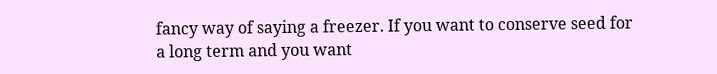fancy way of saying a freezer. If you want to conserve seed for a long term and you want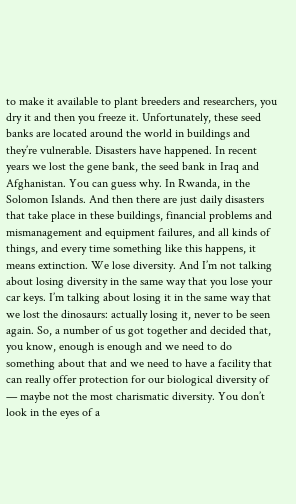to make it available to plant breeders and researchers, you dry it and then you freeze it. Unfortunately, these seed banks are located around the world in buildings and they’re vulnerable. Disasters have happened. In recent years we lost the gene bank, the seed bank in Iraq and Afghanistan. You can guess why. In Rwanda, in the Solomon Islands. And then there are just daily disasters that take place in these buildings, financial problems and mismanagement and equipment failures, and all kinds of things, and every time something like this happens, it means extinction. We lose diversity. And I’m not talking about losing diversity in the same way that you lose your car keys. I’m talking about losing it in the same way that we lost the dinosaurs: actually losing it, never to be seen again. So, a number of us got together and decided that, you know, enough is enough and we need to do something about that and we need to have a facility that can really offer protection for our biological diversity of — maybe not the most charismatic diversity. You don’t look in the eyes of a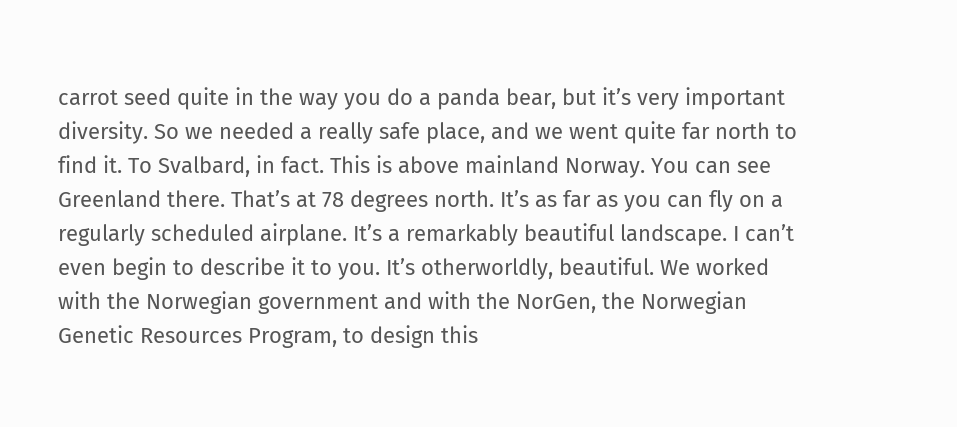carrot seed quite in the way you do a panda bear, but it’s very important diversity. So we needed a really safe place, and we went quite far north to find it. To Svalbard, in fact. This is above mainland Norway. You can see Greenland there. That’s at 78 degrees north. It’s as far as you can fly on a regularly scheduled airplane. It’s a remarkably beautiful landscape. I can’t even begin to describe it to you. It’s otherworldly, beautiful. We worked with the Norwegian government and with the NorGen, the Norwegian Genetic Resources Program, to design this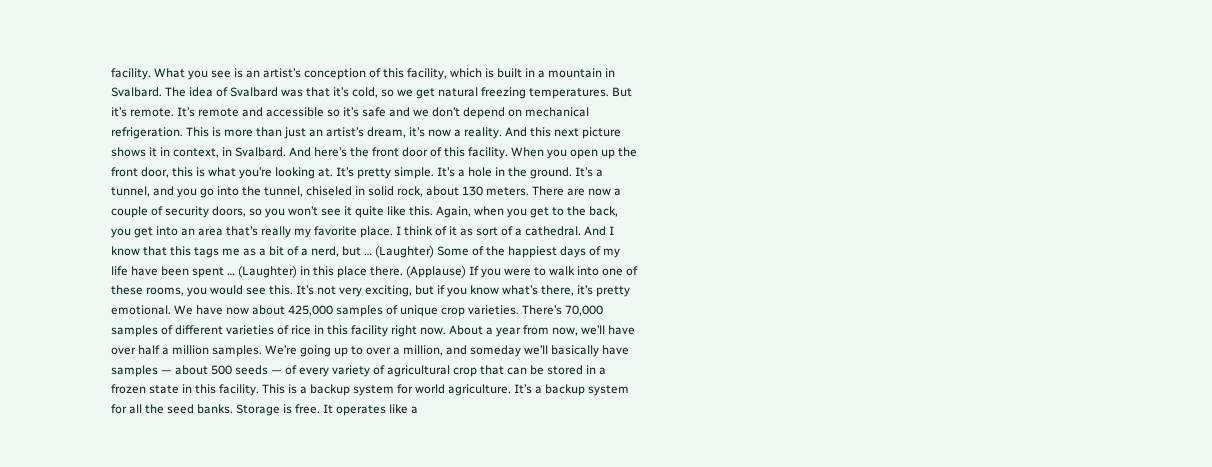facility. What you see is an artist’s conception of this facility, which is built in a mountain in Svalbard. The idea of Svalbard was that it’s cold, so we get natural freezing temperatures. But it’s remote. It’s remote and accessible so it’s safe and we don’t depend on mechanical refrigeration. This is more than just an artist’s dream, it’s now a reality. And this next picture shows it in context, in Svalbard. And here’s the front door of this facility. When you open up the front door, this is what you’re looking at. It’s pretty simple. It’s a hole in the ground. It’s a tunnel, and you go into the tunnel, chiseled in solid rock, about 130 meters. There are now a couple of security doors, so you won’t see it quite like this. Again, when you get to the back, you get into an area that’s really my favorite place. I think of it as sort of a cathedral. And I know that this tags me as a bit of a nerd, but … (Laughter) Some of the happiest days of my life have been spent … (Laughter) in this place there. (Applause) If you were to walk into one of these rooms, you would see this. It’s not very exciting, but if you know what’s there, it’s pretty emotional. We have now about 425,000 samples of unique crop varieties. There’s 70,000 samples of different varieties of rice in this facility right now. About a year from now, we’ll have over half a million samples. We’re going up to over a million, and someday we’ll basically have samples — about 500 seeds — of every variety of agricultural crop that can be stored in a frozen state in this facility. This is a backup system for world agriculture. It’s a backup system for all the seed banks. Storage is free. It operates like a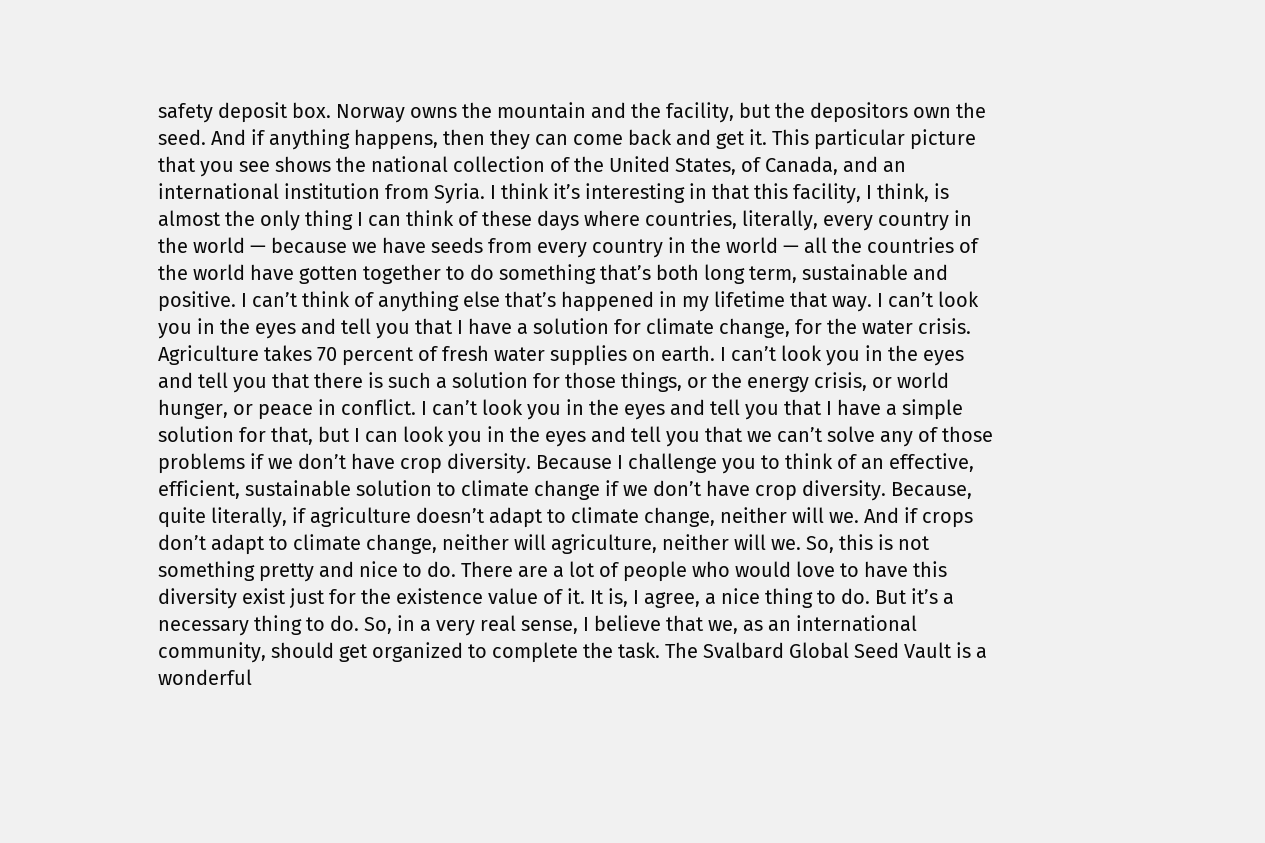safety deposit box. Norway owns the mountain and the facility, but the depositors own the seed. And if anything happens, then they can come back and get it. This particular picture that you see shows the national collection of the United States, of Canada, and an international institution from Syria. I think it’s interesting in that this facility, I think, is almost the only thing I can think of these days where countries, literally, every country in the world — because we have seeds from every country in the world — all the countries of the world have gotten together to do something that’s both long term, sustainable and positive. I can’t think of anything else that’s happened in my lifetime that way. I can’t look you in the eyes and tell you that I have a solution for climate change, for the water crisis. Agriculture takes 70 percent of fresh water supplies on earth. I can’t look you in the eyes and tell you that there is such a solution for those things, or the energy crisis, or world hunger, or peace in conflict. I can’t look you in the eyes and tell you that I have a simple solution for that, but I can look you in the eyes and tell you that we can’t solve any of those problems if we don’t have crop diversity. Because I challenge you to think of an effective, efficient, sustainable solution to climate change if we don’t have crop diversity. Because, quite literally, if agriculture doesn’t adapt to climate change, neither will we. And if crops don’t adapt to climate change, neither will agriculture, neither will we. So, this is not something pretty and nice to do. There are a lot of people who would love to have this diversity exist just for the existence value of it. It is, I agree, a nice thing to do. But it’s a necessary thing to do. So, in a very real sense, I believe that we, as an international community, should get organized to complete the task. The Svalbard Global Seed Vault is a wonderful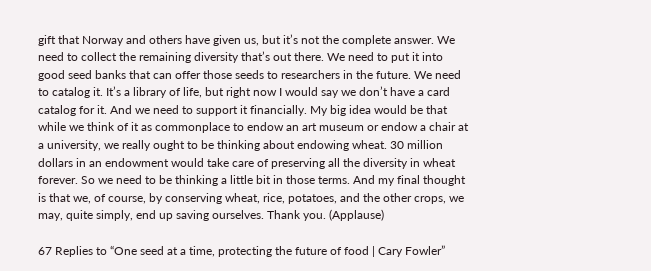gift that Norway and others have given us, but it’s not the complete answer. We need to collect the remaining diversity that’s out there. We need to put it into good seed banks that can offer those seeds to researchers in the future. We need to catalog it. It’s a library of life, but right now I would say we don’t have a card catalog for it. And we need to support it financially. My big idea would be that while we think of it as commonplace to endow an art museum or endow a chair at a university, we really ought to be thinking about endowing wheat. 30 million dollars in an endowment would take care of preserving all the diversity in wheat forever. So we need to be thinking a little bit in those terms. And my final thought is that we, of course, by conserving wheat, rice, potatoes, and the other crops, we may, quite simply, end up saving ourselves. Thank you. (Applause)

67 Replies to “One seed at a time, protecting the future of food | Cary Fowler”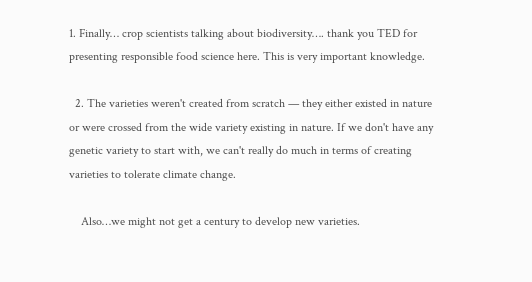1. Finally… crop scientists talking about biodiversity…. thank you TED for presenting responsible food science here. This is very important knowledge.

  2. The varieties weren't created from scratch — they either existed in nature or were crossed from the wide variety existing in nature. If we don't have any genetic variety to start with, we can't really do much in terms of creating varieties to tolerate climate change.

    Also…we might not get a century to develop new varieties.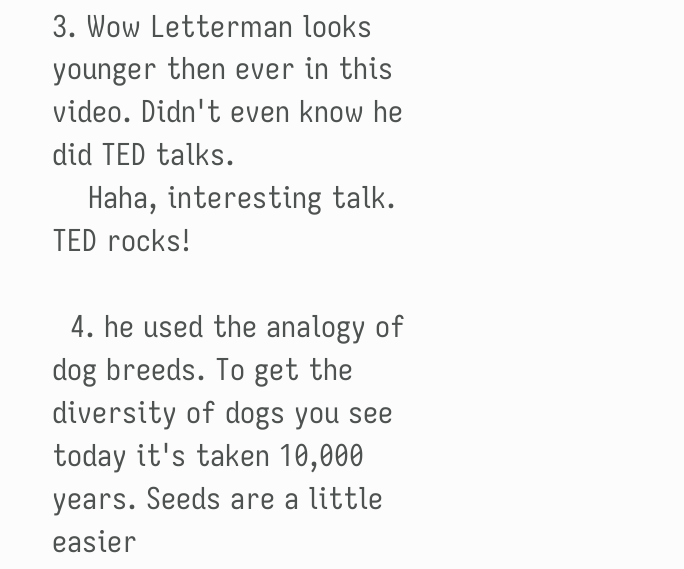3. Wow Letterman looks younger then ever in this video. Didn't even know he did TED talks.
    Haha, interesting talk. TED rocks!

  4. he used the analogy of dog breeds. To get the diversity of dogs you see today it's taken 10,000 years. Seeds are a little easier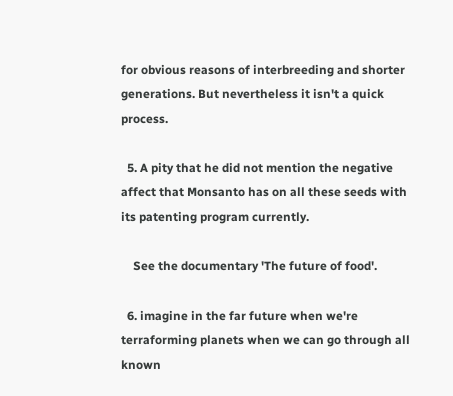for obvious reasons of interbreeding and shorter generations. But nevertheless it isn't a quick process.

  5. A pity that he did not mention the negative affect that Monsanto has on all these seeds with its patenting program currently.

    See the documentary 'The future of food'.

  6. imagine in the far future when we're terraforming planets when we can go through all known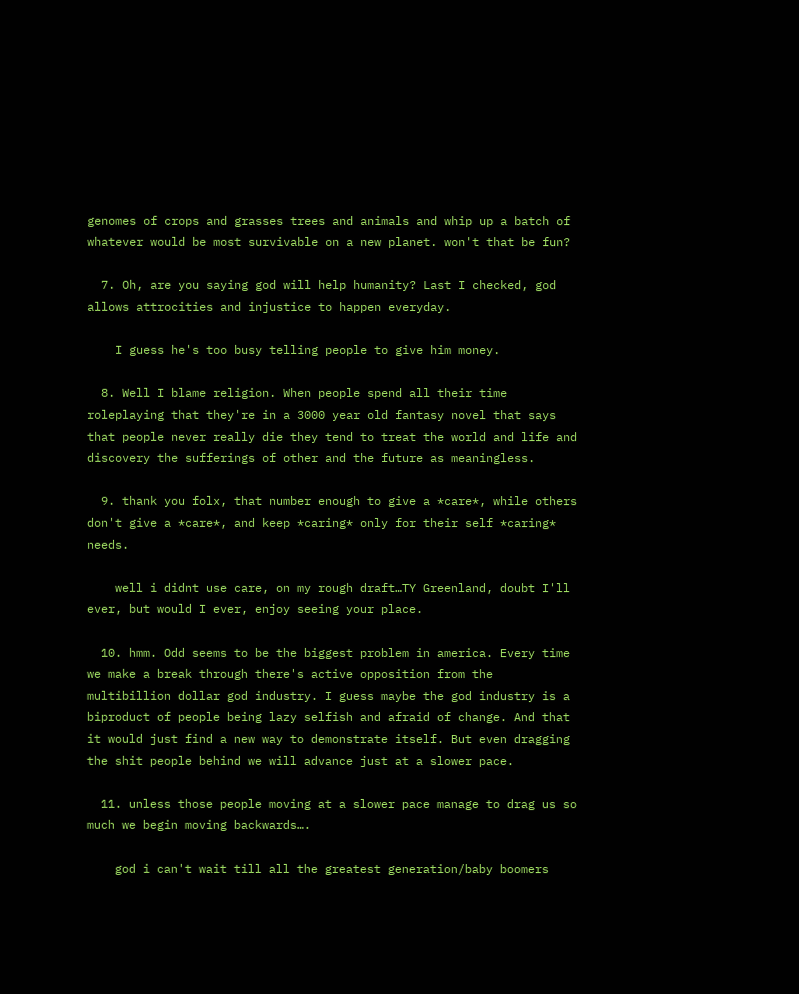genomes of crops and grasses trees and animals and whip up a batch of whatever would be most survivable on a new planet. won't that be fun?

  7. Oh, are you saying god will help humanity? Last I checked, god allows attrocities and injustice to happen everyday.

    I guess he's too busy telling people to give him money.

  8. Well I blame religion. When people spend all their time roleplaying that they're in a 3000 year old fantasy novel that says that people never really die they tend to treat the world and life and discovery the sufferings of other and the future as meaningless.

  9. thank you folx, that number enough to give a *care*, while others don't give a *care*, and keep *caring* only for their self *caring* needs.

    well i didnt use care, on my rough draft…TY Greenland, doubt I'll ever, but would I ever, enjoy seeing your place.

  10. hmm. Odd seems to be the biggest problem in america. Every time we make a break through there's active opposition from the multibillion dollar god industry. I guess maybe the god industry is a biproduct of people being lazy selfish and afraid of change. And that it would just find a new way to demonstrate itself. But even dragging the shit people behind we will advance just at a slower pace.

  11. unless those people moving at a slower pace manage to drag us so much we begin moving backwards….

    god i can't wait till all the greatest generation/baby boomers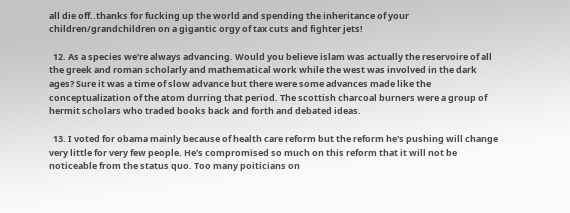all die off..thanks for fucking up the world and spending the inheritance of your children/grandchildren on a gigantic orgy of tax cuts and fighter jets!

  12. As a species we're always advancing. Would you believe islam was actually the reservoire of all the greek and roman scholarly and mathematical work while the west was involved in the dark ages? Sure it was a time of slow advance but there were some advances made like the conceptualization of the atom durring that period. The scottish charcoal burners were a group of hermit scholars who traded books back and forth and debated ideas.

  13. I voted for obama mainly because of health care reform but the reform he's pushing will change very little for very few people. He's compromised so much on this reform that it will not be noticeable from the status quo. Too many poiticians on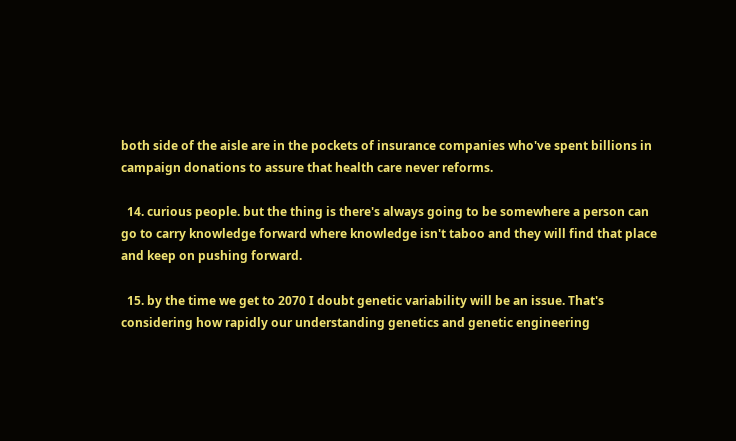both side of the aisle are in the pockets of insurance companies who've spent billions in campaign donations to assure that health care never reforms.

  14. curious people. but the thing is there's always going to be somewhere a person can go to carry knowledge forward where knowledge isn't taboo and they will find that place and keep on pushing forward.

  15. by the time we get to 2070 I doubt genetic variability will be an issue. That's considering how rapidly our understanding genetics and genetic engineering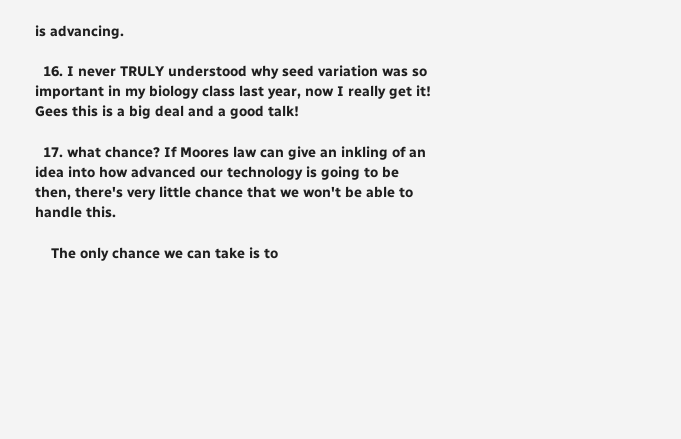is advancing.

  16. I never TRULY understood why seed variation was so important in my biology class last year, now I really get it! Gees this is a big deal and a good talk!

  17. what chance? If Moores law can give an inkling of an idea into how advanced our technology is going to be then, there's very little chance that we won't be able to handle this.

    The only chance we can take is to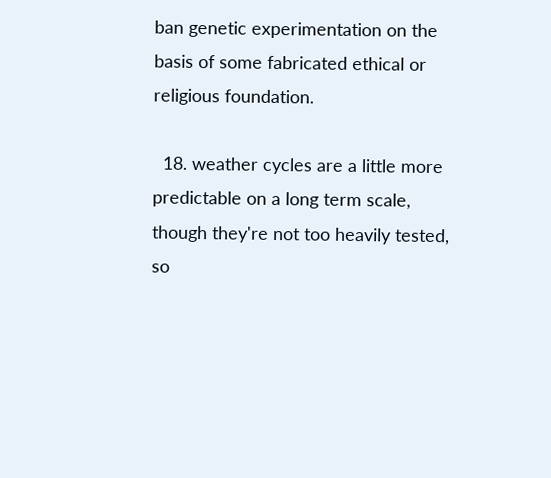ban genetic experimentation on the basis of some fabricated ethical or religious foundation.

  18. weather cycles are a little more predictable on a long term scale, though they're not too heavily tested, so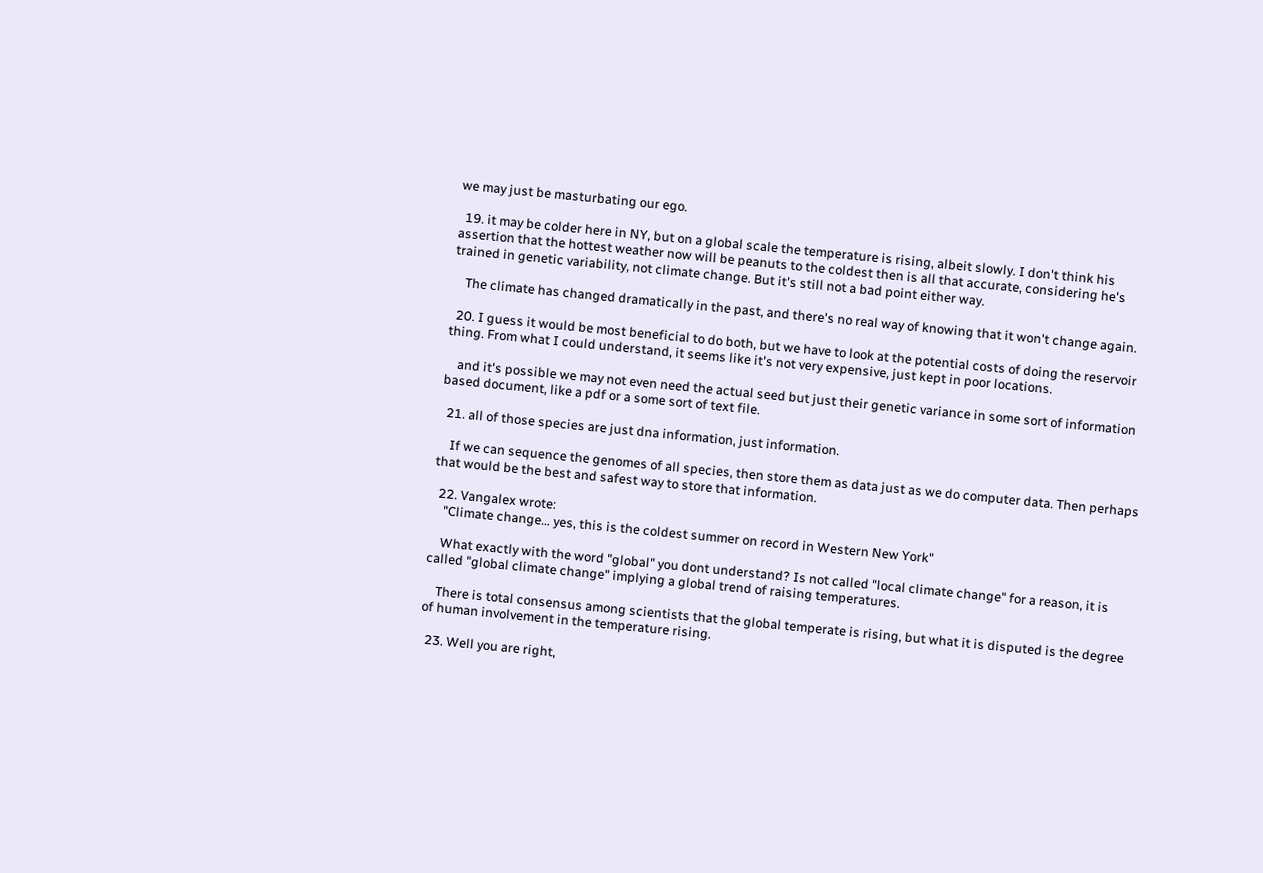we may just be masturbating our ego.

  19. it may be colder here in NY, but on a global scale the temperature is rising, albeit slowly. I don't think his assertion that the hottest weather now will be peanuts to the coldest then is all that accurate, considering he's trained in genetic variability, not climate change. But it's still not a bad point either way.

    The climate has changed dramatically in the past, and there's no real way of knowing that it won't change again.

  20. I guess it would be most beneficial to do both, but we have to look at the potential costs of doing the reservoir thing. From what I could understand, it seems like it's not very expensive, just kept in poor locations.

    and it's possible we may not even need the actual seed but just their genetic variance in some sort of information based document, like a pdf or a some sort of text file.

  21. all of those species are just dna information, just information.

    If we can sequence the genomes of all species, then store them as data just as we do computer data. Then perhaps that would be the best and safest way to store that information.

  22. Vangalex wrote:
    "Climate change… yes, this is the coldest summer on record in Western New York"

    What exactly with the word "global" you dont understand? Is not called "local climate change" for a reason, it is called "global climate change" implying a global trend of raising temperatures.

    There is total consensus among scientists that the global temperate is rising, but what it is disputed is the degree of human involvement in the temperature rising.

  23. Well you are right,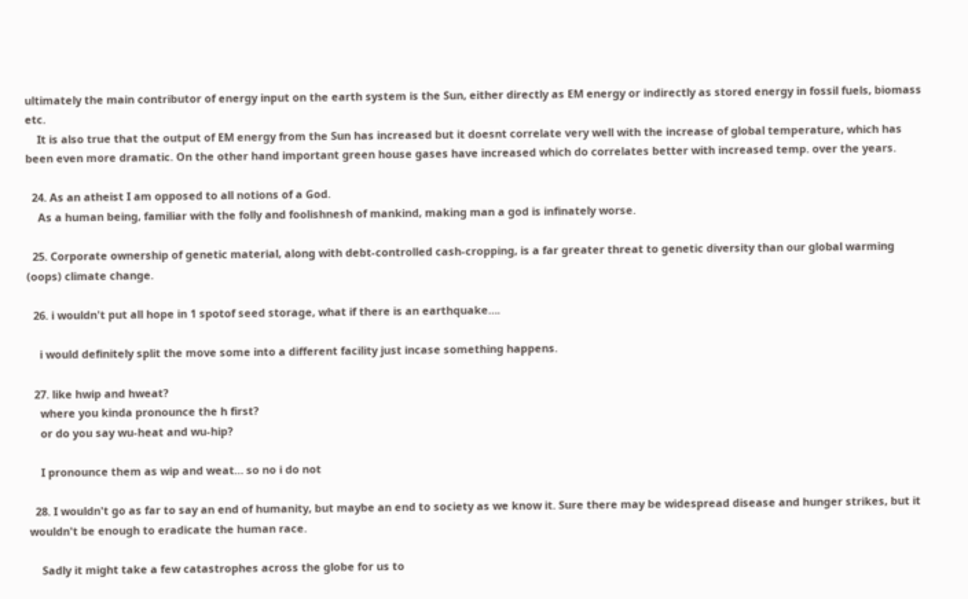ultimately the main contributor of energy input on the earth system is the Sun, either directly as EM energy or indirectly as stored energy in fossil fuels, biomass etc.
    It is also true that the output of EM energy from the Sun has increased but it doesnt correlate very well with the increase of global temperature, which has been even more dramatic. On the other hand important green house gases have increased which do correlates better with increased temp. over the years.

  24. As an atheist I am opposed to all notions of a God.
    As a human being, familiar with the folly and foolishnesh of mankind, making man a god is infinately worse.

  25. Corporate ownership of genetic material, along with debt-controlled cash-cropping, is a far greater threat to genetic diversity than our global warming (oops) climate change.

  26. i wouldn't put all hope in 1 spotof seed storage, what if there is an earthquake….

    i would definitely split the move some into a different facility just incase something happens.

  27. like hwip and hweat?
    where you kinda pronounce the h first?
    or do you say wu-heat and wu-hip?

    I pronounce them as wip and weat… so no i do not

  28. I wouldn't go as far to say an end of humanity, but maybe an end to society as we know it. Sure there may be widespread disease and hunger strikes, but it wouldn't be enough to eradicate the human race.

    Sadly it might take a few catastrophes across the globe for us to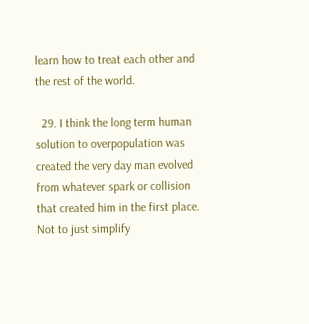learn how to treat each other and the rest of the world.

  29. I think the long term human solution to overpopulation was created the very day man evolved from whatever spark or collision that created him in the first place. Not to just simplify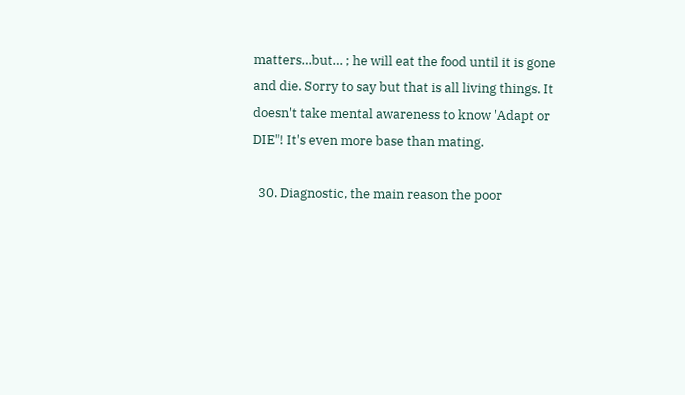matters…but… ; he will eat the food until it is gone and die. Sorry to say but that is all living things. It doesn't take mental awareness to know 'Adapt or DIE"! It's even more base than mating.

  30. Diagnostic, the main reason the poor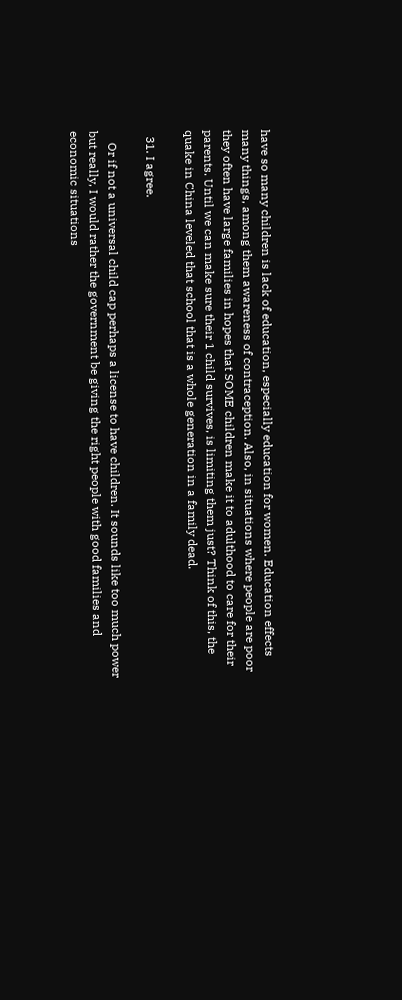have so many children is lack of education, especially education for women. Education effects many things, among them awareness of contraception. Also, in situations where people are poor they often have large families in hopes that SOME children make it to adulthood to care for their parents. Until we can make sure their 1 child survives, is limiting them just? Think of this, the quake in China leveled that school that is a whole generation in a family dead.

  31. I agree.

    Or if not a universal child cap perhaps a license to have children. It sounds like too much power but really, I would rather the government be giving the right people with good families and economic situations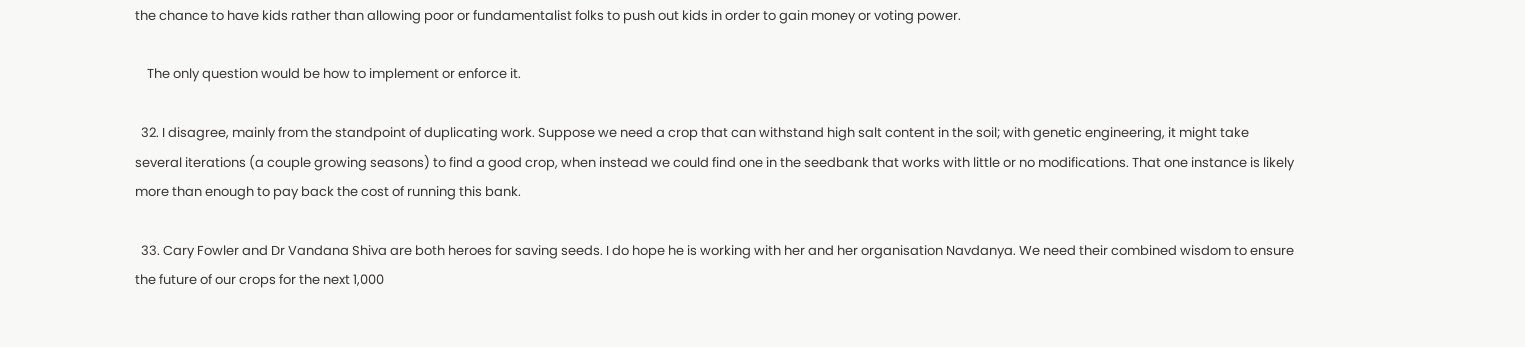the chance to have kids rather than allowing poor or fundamentalist folks to push out kids in order to gain money or voting power.

    The only question would be how to implement or enforce it.

  32. I disagree, mainly from the standpoint of duplicating work. Suppose we need a crop that can withstand high salt content in the soil; with genetic engineering, it might take several iterations (a couple growing seasons) to find a good crop, when instead we could find one in the seedbank that works with little or no modifications. That one instance is likely more than enough to pay back the cost of running this bank.

  33. Cary Fowler and Dr Vandana Shiva are both heroes for saving seeds. I do hope he is working with her and her organisation Navdanya. We need their combined wisdom to ensure the future of our crops for the next 1,000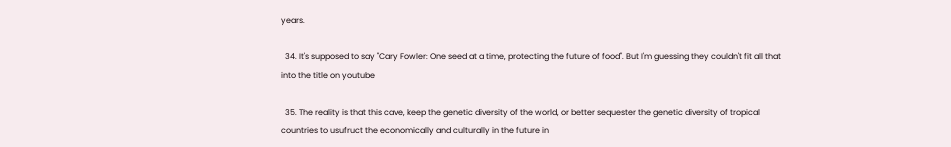years.

  34. It's supposed to say "Cary Fowler: One seed at a time, protecting the future of food". But I'm guessing they couldn't fit all that into the title on youtube

  35. The reality is that this cave, keep the genetic diversity of the world, or better sequester the genetic diversity of tropical countries to usufruct the economically and culturally in the future in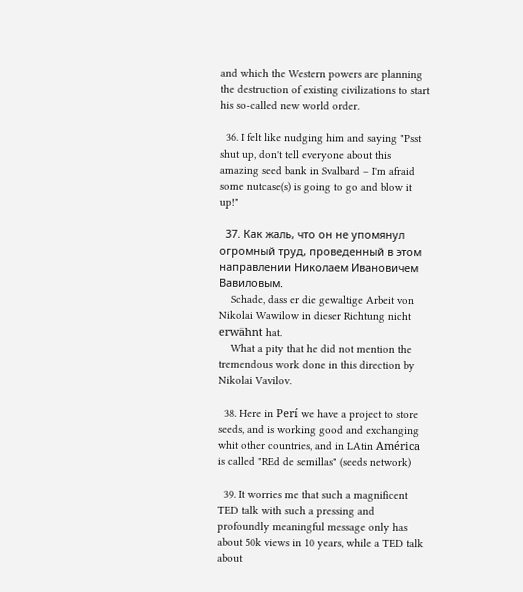and which the Western powers are planning the destruction of existing civilizations to start his so-called new world order.

  36. I felt like nudging him and saying "Psst shut up, don't tell everyone about this amazing seed bank in Svalbard – I'm afraid some nutcase(s) is going to go and blow it up!"

  37. Как жаль, что он не упомянул огромный труд, проведенный в этом направлении Николаем Ивановичем Вавиловым.
    Schade, dass er die gewaltige Arbeit von Nikolai Wawilow in dieser Richtung nicht erwähnt hat.
    What a pity that he did not mention the tremendous work done in this direction by Nikolai Vavilov.

  38. Here in Perí we have a project to store seeds, and is working good and exchanging whit other countries, and in LAtin América is called "REd de semillas" (seeds network)

  39. It worries me that such a magnificent TED talk with such a pressing and profoundly meaningful message only has about 50k views in 10 years, while a TED talk about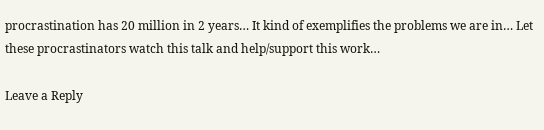procrastination has 20 million in 2 years… It kind of exemplifies the problems we are in… Let these procrastinators watch this talk and help/support this work…

Leave a Reply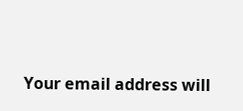Your email address will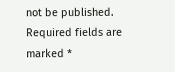not be published. Required fields are marked *